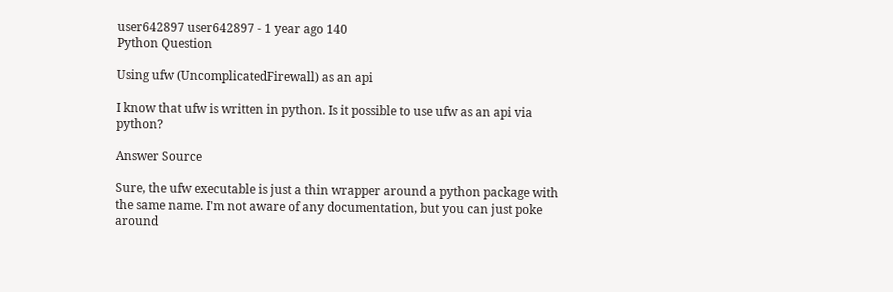user642897 user642897 - 1 year ago 140
Python Question

Using ufw (UncomplicatedFirewall) as an api

I know that ufw is written in python. Is it possible to use ufw as an api via python?

Answer Source

Sure, the ufw executable is just a thin wrapper around a python package with the same name. I'm not aware of any documentation, but you can just poke around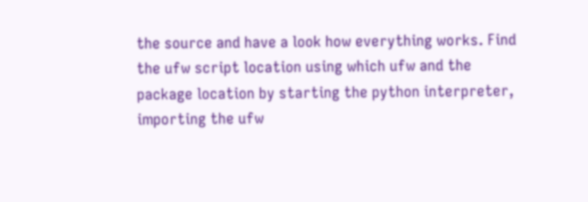the source and have a look how everything works. Find the ufw script location using which ufw and the package location by starting the python interpreter, importing the ufw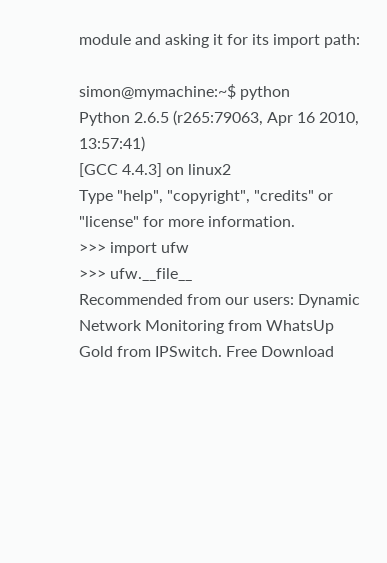module and asking it for its import path:

simon@mymachine:~$ python
Python 2.6.5 (r265:79063, Apr 16 2010, 13:57:41)
[GCC 4.4.3] on linux2
Type "help", "copyright", "credits" or "license" for more information.
>>> import ufw
>>> ufw.__file__
Recommended from our users: Dynamic Network Monitoring from WhatsUp Gold from IPSwitch. Free Download